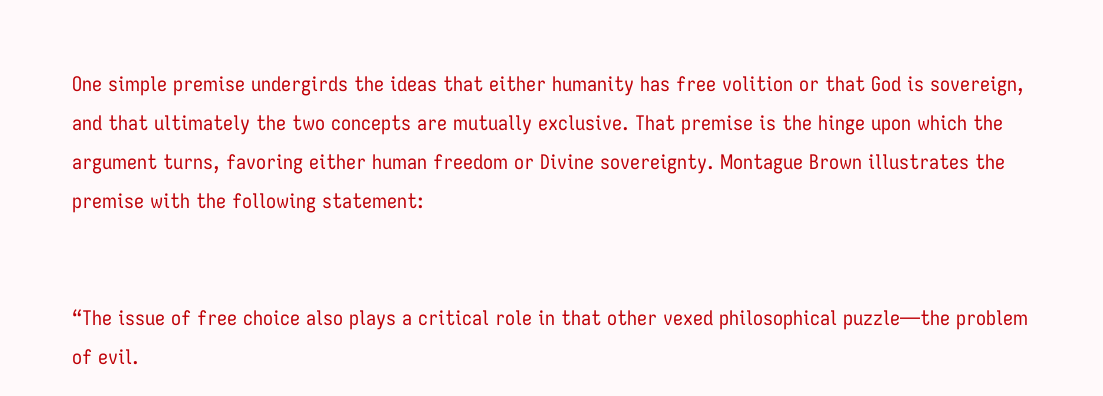One simple premise undergirds the ideas that either humanity has free volition or that God is sovereign, and that ultimately the two concepts are mutually exclusive. That premise is the hinge upon which the argument turns, favoring either human freedom or Divine sovereignty. Montague Brown illustrates the premise with the following statement:


“The issue of free choice also plays a critical role in that other vexed philosophical puzzle—the problem of evil.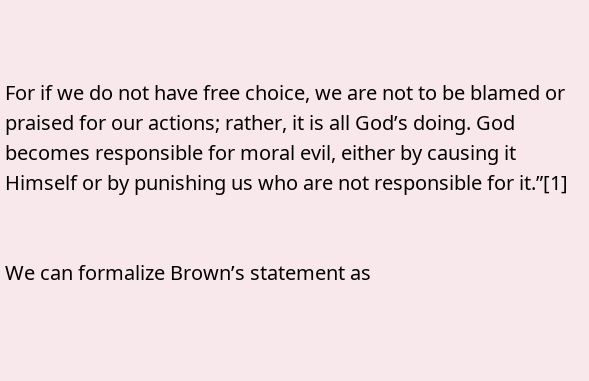For if we do not have free choice, we are not to be blamed or praised for our actions; rather, it is all God’s doing. God becomes responsible for moral evil, either by causing it Himself or by punishing us who are not responsible for it.”[1]


We can formalize Brown’s statement as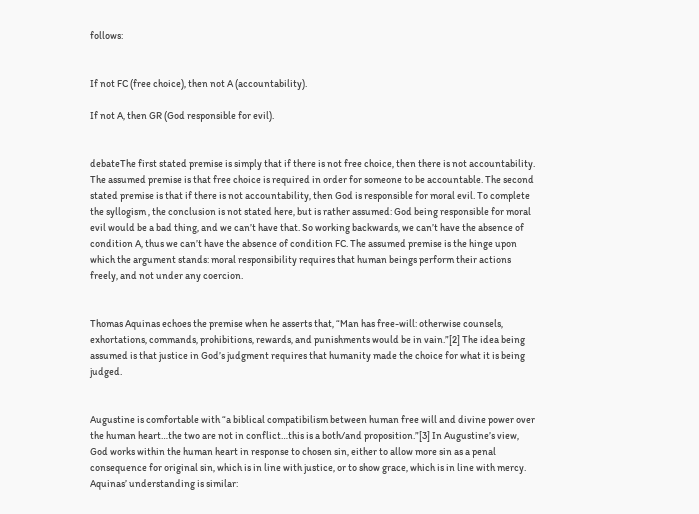follows:


If not FC (free choice), then not A (accountability).

If not A, then GR (God responsible for evil).


debateThe first stated premise is simply that if there is not free choice, then there is not accountability. The assumed premise is that free choice is required in order for someone to be accountable. The second stated premise is that if there is not accountability, then God is responsible for moral evil. To complete the syllogism , the conclusion is not stated here, but is rather assumed: God being responsible for moral evil would be a bad thing, and we can’t have that. So working backwards, we can’t have the absence of condition A, thus we can’t have the absence of condition FC. The assumed premise is the hinge upon which the argument stands: moral responsibility requires that human beings perform their actions freely, and not under any coercion.


Thomas Aquinas echoes the premise when he asserts that, “Man has free-will: otherwise counsels, exhortations, commands, prohibitions, rewards, and punishments would be in vain.”[2] The idea being assumed is that justice in God’s judgment requires that humanity made the choice for what it is being judged.


Augustine is comfortable with “a biblical compatibilism between human free will and divine power over the human heart…the two are not in conflict…this is a both/and proposition.”[3] In Augustine’s view, God works within the human heart in response to chosen sin, either to allow more sin as a penal consequence for original sin, which is in line with justice, or to show grace, which is in line with mercy. Aquinas’ understanding is similar: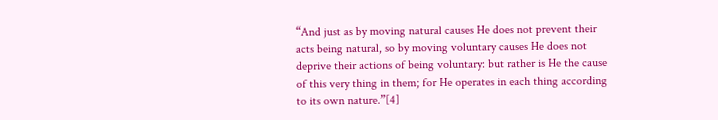“And just as by moving natural causes He does not prevent their acts being natural, so by moving voluntary causes He does not deprive their actions of being voluntary: but rather is He the cause of this very thing in them; for He operates in each thing according to its own nature.”[4]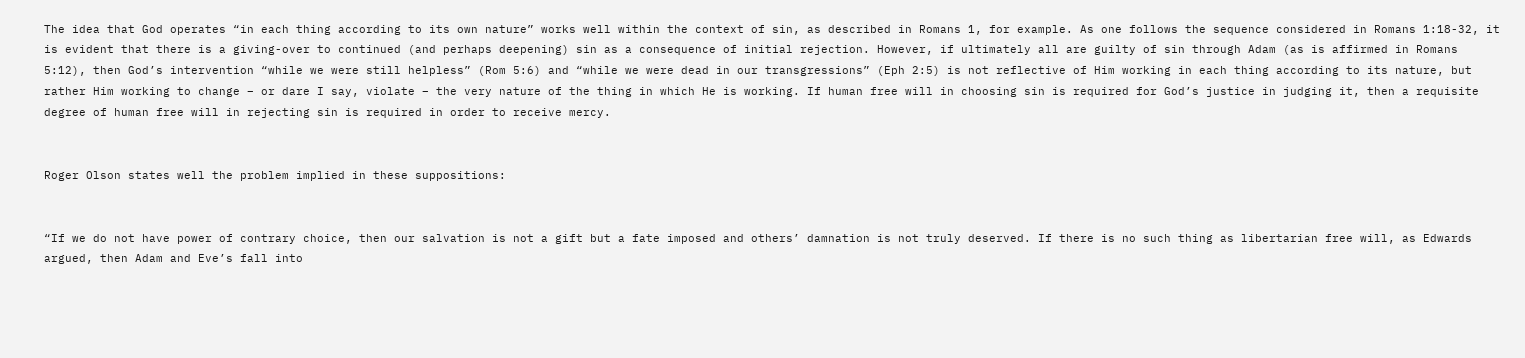The idea that God operates “in each thing according to its own nature” works well within the context of sin, as described in Romans 1, for example. As one follows the sequence considered in Romans 1:18-32, it is evident that there is a giving-over to continued (and perhaps deepening) sin as a consequence of initial rejection. However, if ultimately all are guilty of sin through Adam (as is affirmed in Romans 5:12), then God’s intervention “while we were still helpless” (Rom 5:6) and “while we were dead in our transgressions” (Eph 2:5) is not reflective of Him working in each thing according to its nature, but rather Him working to change – or dare I say, violate – the very nature of the thing in which He is working. If human free will in choosing sin is required for God’s justice in judging it, then a requisite degree of human free will in rejecting sin is required in order to receive mercy.


Roger Olson states well the problem implied in these suppositions:


“If we do not have power of contrary choice, then our salvation is not a gift but a fate imposed and others’ damnation is not truly deserved. If there is no such thing as libertarian free will, as Edwards argued, then Adam and Eve’s fall into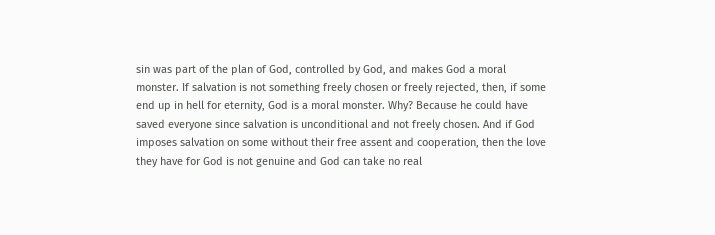sin was part of the plan of God, controlled by God, and makes God a moral monster. If salvation is not something freely chosen or freely rejected, then, if some end up in hell for eternity, God is a moral monster. Why? Because he could have saved everyone since salvation is unconditional and not freely chosen. And if God imposes salvation on some without their free assent and cooperation, then the love they have for God is not genuine and God can take no real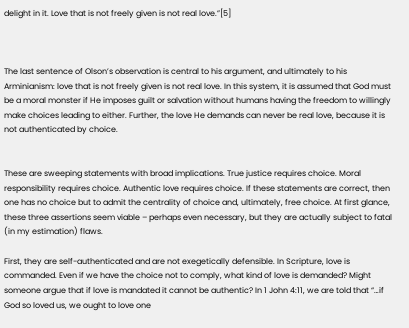delight in it. Love that is not freely given is not real love.”[5]



The last sentence of Olson’s observation is central to his argument, and ultimately to his Arminianism: love that is not freely given is not real love. In this system, it is assumed that God must be a moral monster if He imposes guilt or salvation without humans having the freedom to willingly make choices leading to either. Further, the love He demands can never be real love, because it is not authenticated by choice.


These are sweeping statements with broad implications. True justice requires choice. Moral responsibility requires choice. Authentic love requires choice. If these statements are correct, then one has no choice but to admit the centrality of choice and, ultimately, free choice. At first glance, these three assertions seem viable – perhaps even necessary, but they are actually subject to fatal (in my estimation) flaws.

First, they are self-authenticated and are not exegetically defensible. In Scripture, love is commanded. Even if we have the choice not to comply, what kind of love is demanded? Might someone argue that if love is mandated it cannot be authentic? In 1 John 4:11, we are told that “…if God so loved us, we ought to love one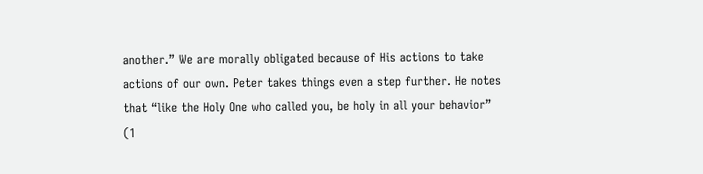another.” We are morally obligated because of His actions to take actions of our own. Peter takes things even a step further. He notes that “like the Holy One who called you, be holy in all your behavior” (1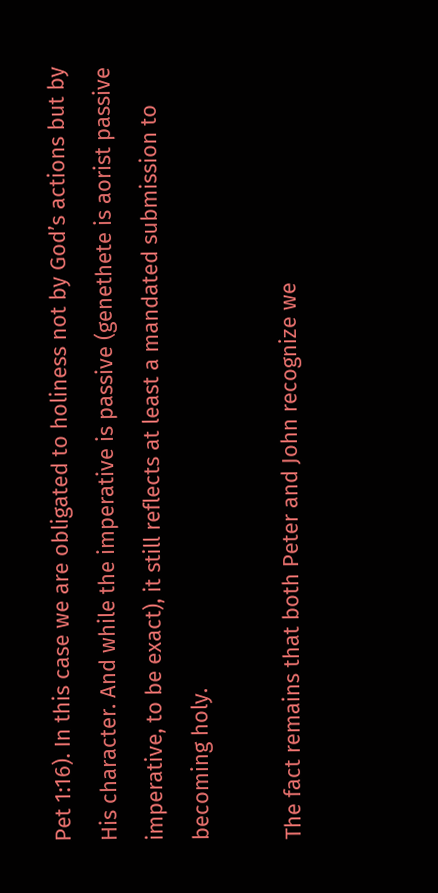Pet 1:16). In this case we are obligated to holiness not by God’s actions but by His character. And while the imperative is passive (genethete is aorist passive imperative, to be exact), it still reflects at least a mandated submission to becoming holy.

The fact remains that both Peter and John recognize we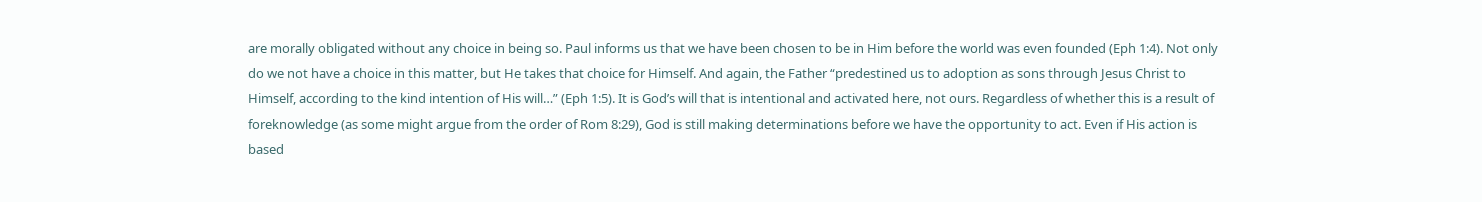are morally obligated without any choice in being so. Paul informs us that we have been chosen to be in Him before the world was even founded (Eph 1:4). Not only do we not have a choice in this matter, but He takes that choice for Himself. And again, the Father “predestined us to adoption as sons through Jesus Christ to Himself, according to the kind intention of His will…” (Eph 1:5). It is God’s will that is intentional and activated here, not ours. Regardless of whether this is a result of foreknowledge (as some might argue from the order of Rom 8:29), God is still making determinations before we have the opportunity to act. Even if His action is based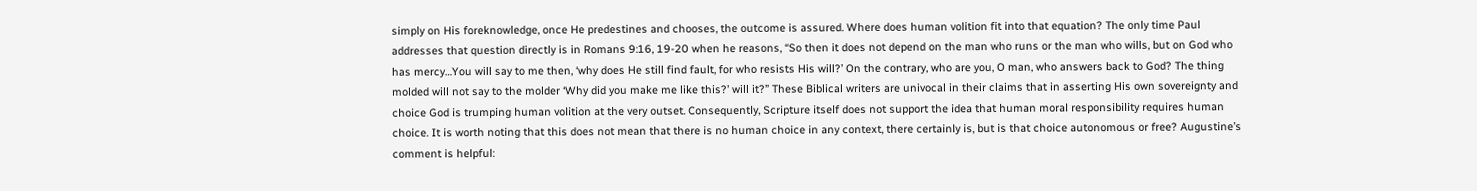simply on His foreknowledge, once He predestines and chooses, the outcome is assured. Where does human volition fit into that equation? The only time Paul addresses that question directly is in Romans 9:16, 19-20 when he reasons, “So then it does not depend on the man who runs or the man who wills, but on God who has mercy…You will say to me then, ‘why does He still find fault, for who resists His will?’ On the contrary, who are you, O man, who answers back to God? The thing molded will not say to the molder ‘Why did you make me like this?’ will it?” These Biblical writers are univocal in their claims that in asserting His own sovereignty and choice God is trumping human volition at the very outset. Consequently, Scripture itself does not support the idea that human moral responsibility requires human choice. It is worth noting that this does not mean that there is no human choice in any context, there certainly is, but is that choice autonomous or free? Augustine’s comment is helpful: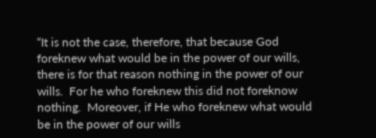“It is not the case, therefore, that because God foreknew what would be in the power of our wills, there is for that reason nothing in the power of our wills.  For he who foreknew this did not foreknow nothing.  Moreover, if He who foreknew what would be in the power of our wills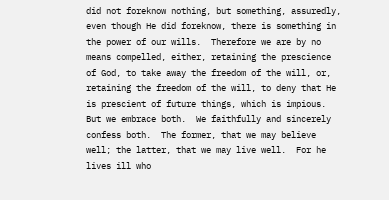did not foreknow nothing, but something, assuredly, even though He did foreknow, there is something in the power of our wills.  Therefore we are by no means compelled, either, retaining the prescience of God, to take away the freedom of the will, or, retaining the freedom of the will, to deny that He is prescient of future things, which is impious.  But we embrace both.  We faithfully and sincerely confess both.  The former, that we may believe well; the latter, that we may live well.  For he lives ill who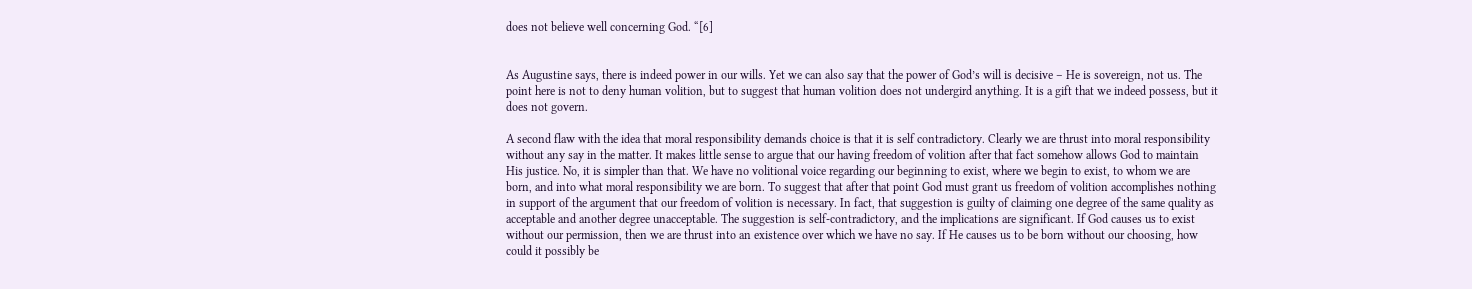does not believe well concerning God. “[6]


As Augustine says, there is indeed power in our wills. Yet we can also say that the power of God’s will is decisive – He is sovereign, not us. The point here is not to deny human volition, but to suggest that human volition does not undergird anything. It is a gift that we indeed possess, but it does not govern.

A second flaw with the idea that moral responsibility demands choice is that it is self contradictory. Clearly we are thrust into moral responsibility without any say in the matter. It makes little sense to argue that our having freedom of volition after that fact somehow allows God to maintain His justice. No, it is simpler than that. We have no volitional voice regarding our beginning to exist, where we begin to exist, to whom we are born, and into what moral responsibility we are born. To suggest that after that point God must grant us freedom of volition accomplishes nothing in support of the argument that our freedom of volition is necessary. In fact, that suggestion is guilty of claiming one degree of the same quality as acceptable and another degree unacceptable. The suggestion is self-contradictory, and the implications are significant. If God causes us to exist without our permission, then we are thrust into an existence over which we have no say. If He causes us to be born without our choosing, how could it possibly be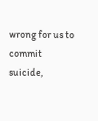wrong for us to commit suicide,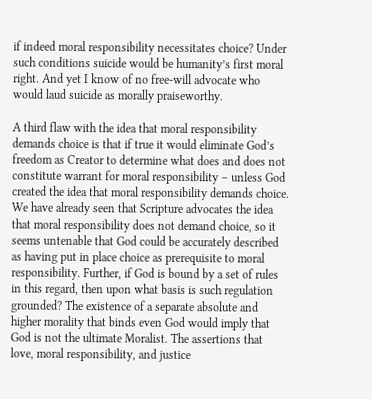if indeed moral responsibility necessitates choice? Under such conditions suicide would be humanity’s first moral right. And yet I know of no free-will advocate who would laud suicide as morally praiseworthy.

A third flaw with the idea that moral responsibility demands choice is that if true it would eliminate God’s freedom as Creator to determine what does and does not constitute warrant for moral responsibility – unless God created the idea that moral responsibility demands choice. We have already seen that Scripture advocates the idea that moral responsibility does not demand choice, so it seems untenable that God could be accurately described as having put in place choice as prerequisite to moral responsibility. Further, if God is bound by a set of rules in this regard, then upon what basis is such regulation grounded? The existence of a separate absolute and higher morality that binds even God would imply that God is not the ultimate Moralist. The assertions that love, moral responsibility, and justice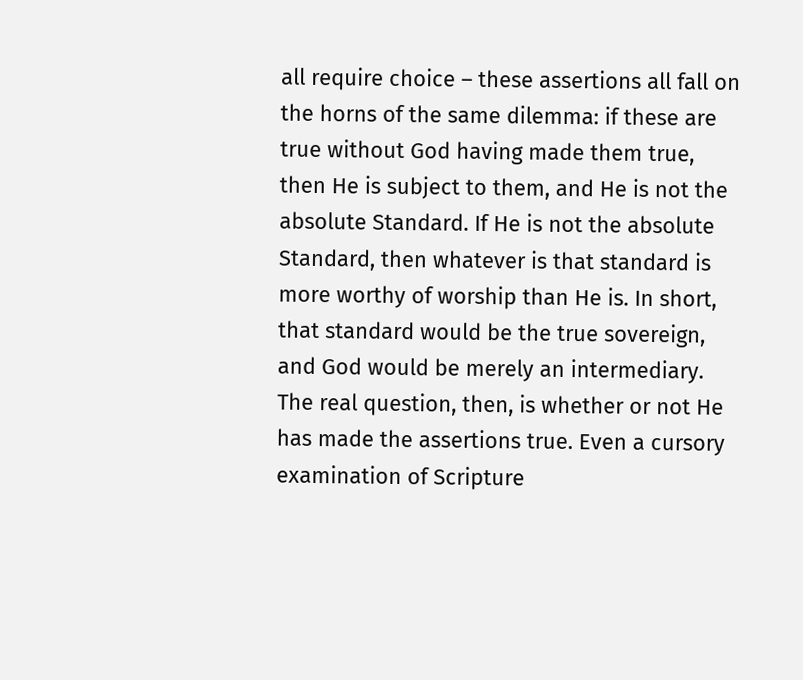all require choice – these assertions all fall on the horns of the same dilemma: if these are true without God having made them true, then He is subject to them, and He is not the absolute Standard. If He is not the absolute Standard, then whatever is that standard is more worthy of worship than He is. In short, that standard would be the true sovereign, and God would be merely an intermediary. The real question, then, is whether or not He has made the assertions true. Even a cursory examination of Scripture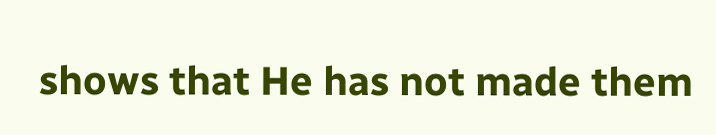shows that He has not made them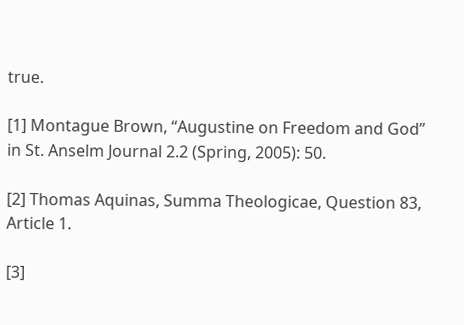true.

[1] Montague Brown, “Augustine on Freedom and God” in St. Anselm Journal 2.2 (Spring, 2005): 50.

[2] Thomas Aquinas, Summa Theologicae, Question 83, Article 1.

[3]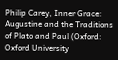Philip Carey, Inner Grace: Augustine and the Traditions of Plato and Paul (Oxford: Oxford University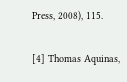Press, 2008), 115.

[4] Thomas Aquinas,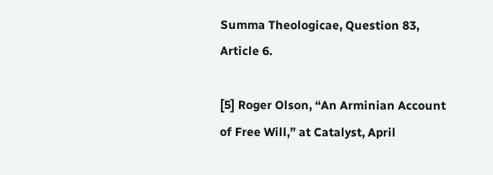Summa Theologicae, Question 83, Article 6.

[5] Roger Olson, “An Arminian Account of Free Will,” at Catalyst, April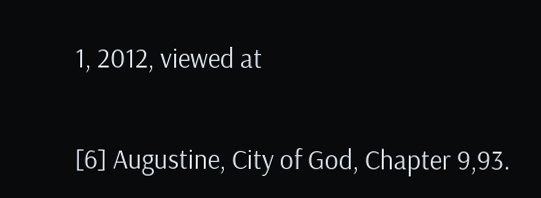1, 2012, viewed at

[6] Augustine, City of God, Chapter 9,93.